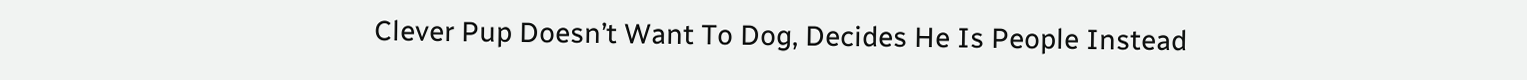Clever Pup Doesn’t Want To Dog, Decides He Is People Instead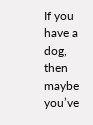If you have a dog, then maybe you’ve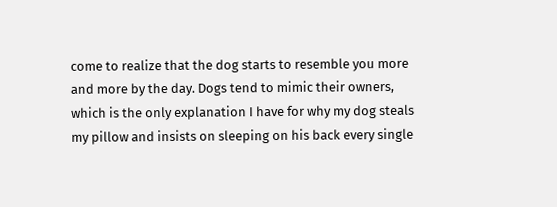come to realize that the dog starts to resemble you more and more by the day. Dogs tend to mimic their owners, which is the only explanation I have for why my dog steals my pillow and insists on sleeping on his back every single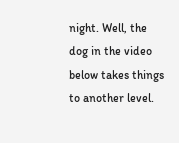night. Well, the dog in the video below takes things to another level.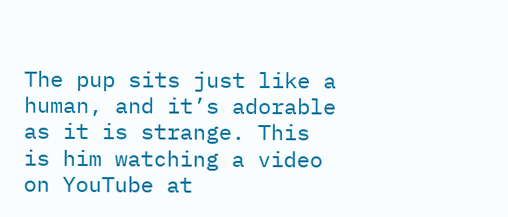The pup sits just like a human, and it’s adorable as it is strange. This is him watching a video on YouTube at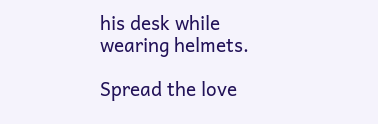his desk while wearing helmets.

Spread the love